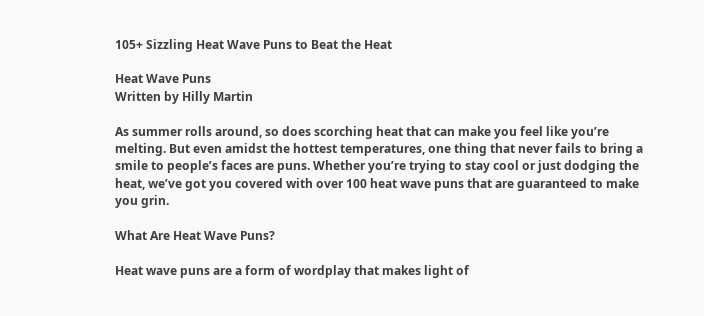105+ Sizzling Heat Wave Puns to Beat the Heat

Heat Wave Puns
Written by Hilly Martin

As summer rolls around, so does scorching heat that can make you feel like you’re melting. But even amidst the hottest temperatures, one thing that never fails to bring a smile to people’s faces are puns. Whether you’re trying to stay cool or just dodging the heat, we’ve got you covered with over 100 heat wave puns that are guaranteed to make you grin.

What Are Heat Wave Puns?

Heat wave puns are a form of wordplay that makes light of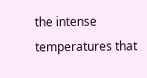the intense temperatures that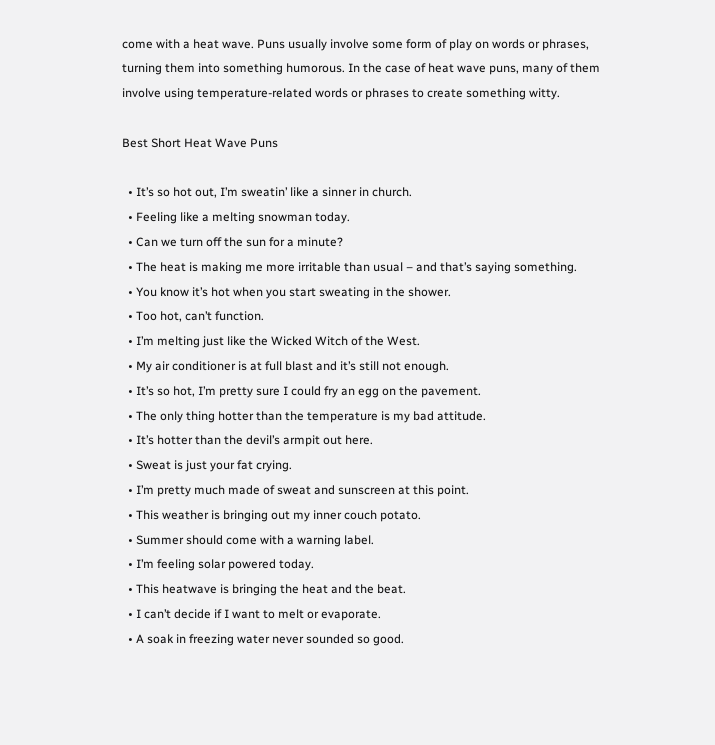come with a heat wave. Puns usually involve some form of play on words or phrases, turning them into something humorous. In the case of heat wave puns, many of them involve using temperature-related words or phrases to create something witty.

Best Short Heat Wave Puns

  • It’s so hot out, I’m sweatin’ like a sinner in church.
  • Feeling like a melting snowman today.
  • Can we turn off the sun for a minute?
  • The heat is making me more irritable than usual – and that’s saying something.
  • You know it’s hot when you start sweating in the shower.
  • Too hot, can’t function.
  • I’m melting just like the Wicked Witch of the West.
  • My air conditioner is at full blast and it’s still not enough.
  • It’s so hot, I’m pretty sure I could fry an egg on the pavement.
  • The only thing hotter than the temperature is my bad attitude.
  • It’s hotter than the devil’s armpit out here.
  • Sweat is just your fat crying.
  • I’m pretty much made of sweat and sunscreen at this point.
  • This weather is bringing out my inner couch potato.
  • Summer should come with a warning label.
  • I’m feeling solar powered today.
  • This heatwave is bringing the heat and the beat.
  • I can’t decide if I want to melt or evaporate.
  • A soak in freezing water never sounded so good.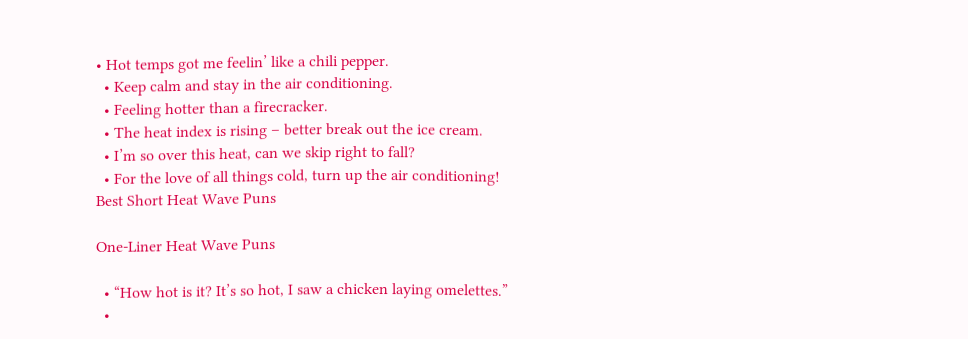• Hot temps got me feelin’ like a chili pepper.
  • Keep calm and stay in the air conditioning.
  • Feeling hotter than a firecracker.
  • The heat index is rising – better break out the ice cream.
  • I’m so over this heat, can we skip right to fall?
  • For the love of all things cold, turn up the air conditioning!
Best Short Heat Wave Puns

One-Liner Heat Wave Puns

  • “How hot is it? It’s so hot, I saw a chicken laying omelettes.”
  •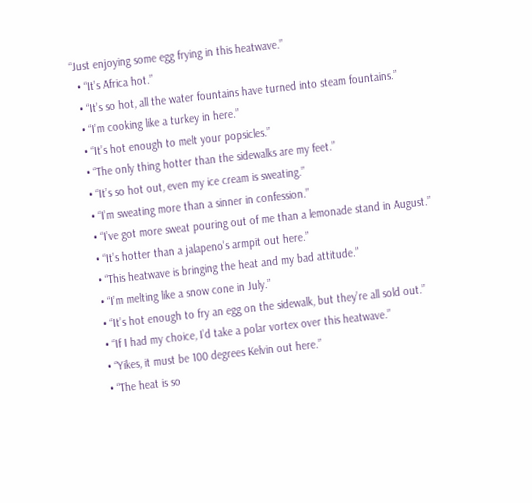“Just enjoying some egg frying in this heatwave.”
  • “It’s Africa hot.”
  • “It’s so hot, all the water fountains have turned into steam fountains.”
  • “I’m cooking like a turkey in here.”
  • “It’s hot enough to melt your popsicles.”
  • “The only thing hotter than the sidewalks are my feet.”
  • “It’s so hot out, even my ice cream is sweating.”
  • “I’m sweating more than a sinner in confession.”
  • “I’ve got more sweat pouring out of me than a lemonade stand in August.”
  • “It’s hotter than a jalapeno’s armpit out here.”
  • “This heatwave is bringing the heat and my bad attitude.”
  • “I’m melting like a snow cone in July.”
  • “It’s hot enough to fry an egg on the sidewalk, but they’re all sold out.”
  • “If I had my choice, I’d take a polar vortex over this heatwave.”
  • “Yikes, it must be 100 degrees Kelvin out here.”
  • “The heat is so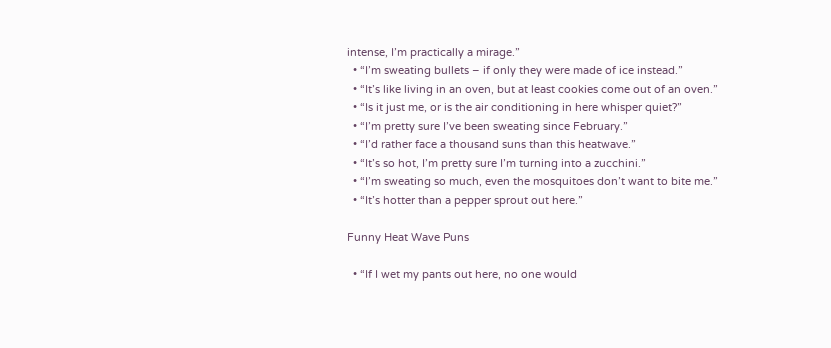intense, I’m practically a mirage.”
  • “I’m sweating bullets – if only they were made of ice instead.”
  • “It’s like living in an oven, but at least cookies come out of an oven.”
  • “Is it just me, or is the air conditioning in here whisper quiet?”
  • “I’m pretty sure I’ve been sweating since February.”
  • “I’d rather face a thousand suns than this heatwave.”
  • “It’s so hot, I’m pretty sure I’m turning into a zucchini.”
  • “I’m sweating so much, even the mosquitoes don’t want to bite me.”
  • “It’s hotter than a pepper sprout out here.”

Funny Heat Wave Puns

  • “If I wet my pants out here, no one would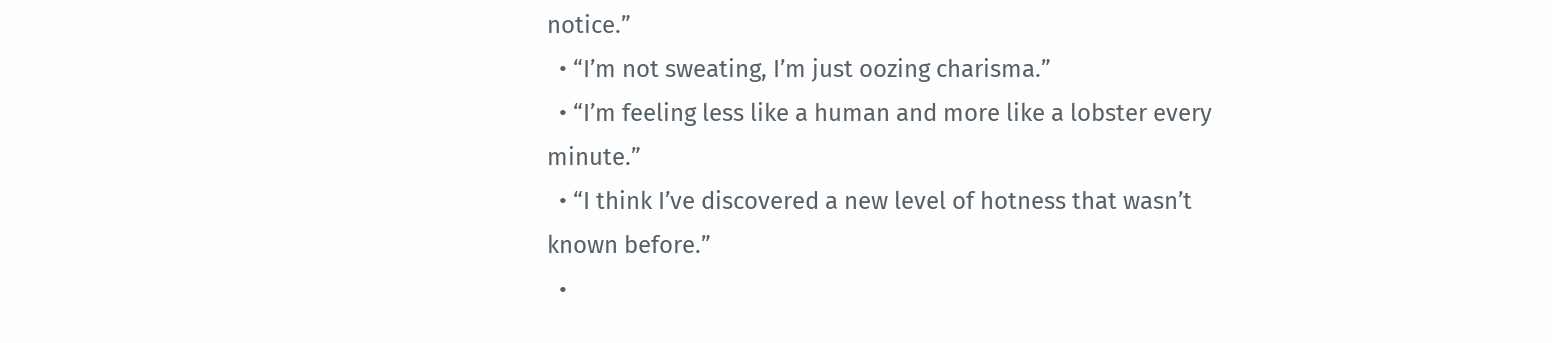notice.”
  • “I’m not sweating, I’m just oozing charisma.”
  • “I’m feeling less like a human and more like a lobster every minute.”
  • “I think I’ve discovered a new level of hotness that wasn’t known before.”
  •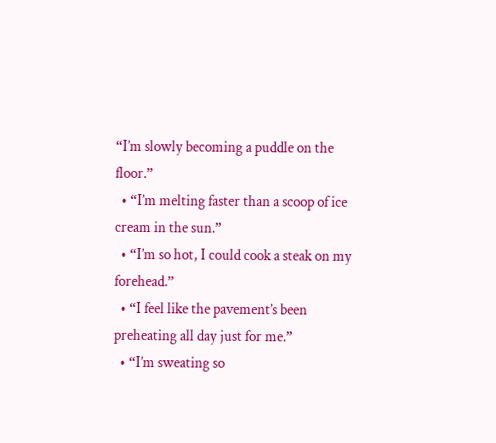“I’m slowly becoming a puddle on the floor.”
  • “I’m melting faster than a scoop of ice cream in the sun.”
  • “I’m so hot, I could cook a steak on my forehead.”
  • “I feel like the pavement’s been preheating all day just for me.”
  • “I’m sweating so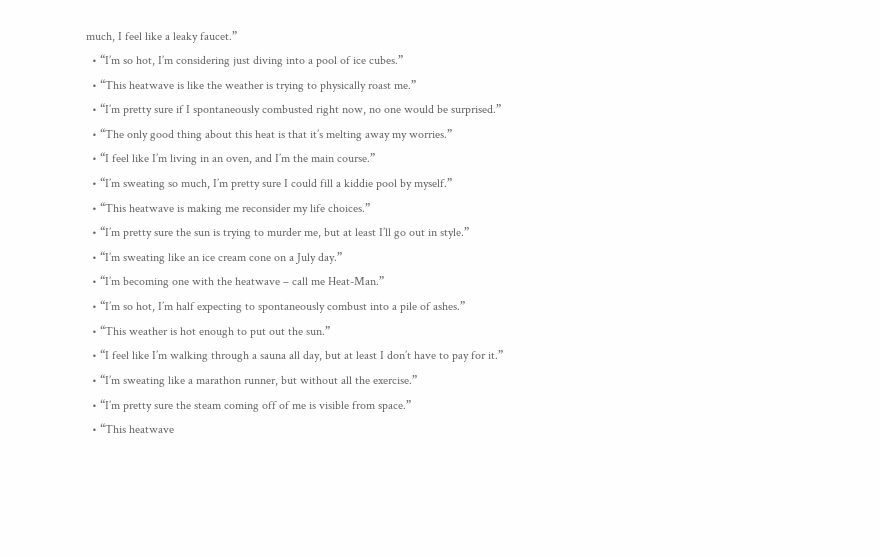much, I feel like a leaky faucet.”
  • “I’m so hot, I’m considering just diving into a pool of ice cubes.”
  • “This heatwave is like the weather is trying to physically roast me.”
  • “I’m pretty sure if I spontaneously combusted right now, no one would be surprised.”
  • “The only good thing about this heat is that it’s melting away my worries.”
  • “I feel like I’m living in an oven, and I’m the main course.”
  • “I’m sweating so much, I’m pretty sure I could fill a kiddie pool by myself.”
  • “This heatwave is making me reconsider my life choices.”
  • “I’m pretty sure the sun is trying to murder me, but at least I’ll go out in style.”
  • “I’m sweating like an ice cream cone on a July day.”
  • “I’m becoming one with the heatwave – call me Heat-Man.”
  • “I’m so hot, I’m half expecting to spontaneously combust into a pile of ashes.”
  • “This weather is hot enough to put out the sun.”
  • “I feel like I’m walking through a sauna all day, but at least I don’t have to pay for it.”
  • “I’m sweating like a marathon runner, but without all the exercise.”
  • “I’m pretty sure the steam coming off of me is visible from space.”
  • “This heatwave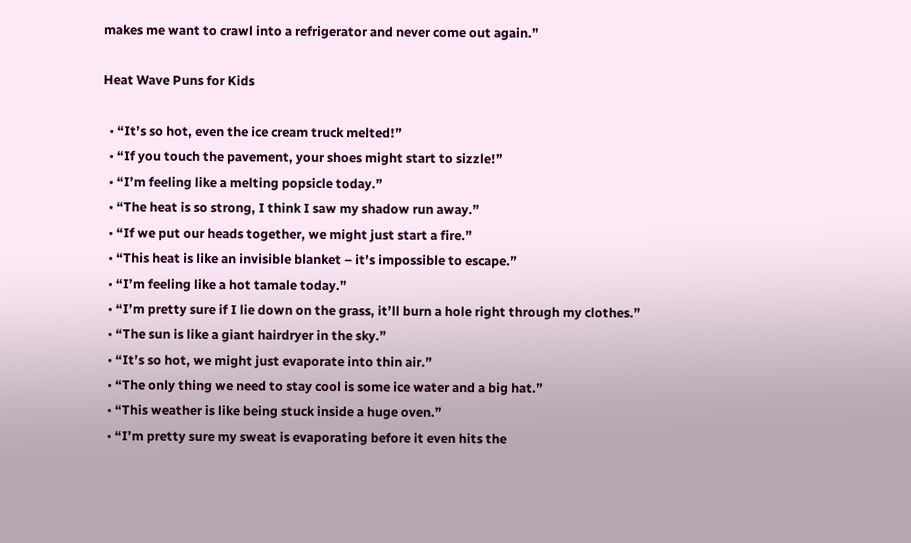makes me want to crawl into a refrigerator and never come out again.”

Heat Wave Puns for Kids

  • “It’s so hot, even the ice cream truck melted!”
  • “If you touch the pavement, your shoes might start to sizzle!”
  • “I’m feeling like a melting popsicle today.”
  • “The heat is so strong, I think I saw my shadow run away.”
  • “If we put our heads together, we might just start a fire.”
  • “This heat is like an invisible blanket – it’s impossible to escape.”
  • “I’m feeling like a hot tamale today.”
  • “I’m pretty sure if I lie down on the grass, it’ll burn a hole right through my clothes.”
  • “The sun is like a giant hairdryer in the sky.”
  • “It’s so hot, we might just evaporate into thin air.”
  • “The only thing we need to stay cool is some ice water and a big hat.”
  • “This weather is like being stuck inside a huge oven.”
  • “I’m pretty sure my sweat is evaporating before it even hits the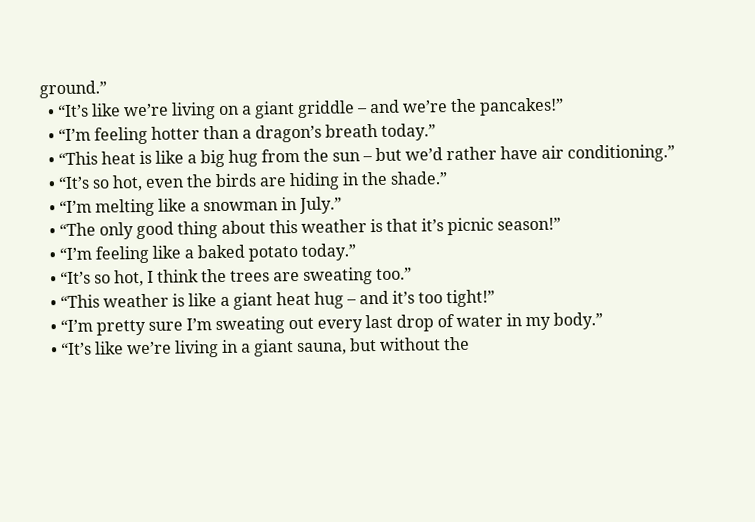ground.”
  • “It’s like we’re living on a giant griddle – and we’re the pancakes!”
  • “I’m feeling hotter than a dragon’s breath today.”
  • “This heat is like a big hug from the sun – but we’d rather have air conditioning.”
  • “It’s so hot, even the birds are hiding in the shade.”
  • “I’m melting like a snowman in July.”
  • “The only good thing about this weather is that it’s picnic season!”
  • “I’m feeling like a baked potato today.”
  • “It’s so hot, I think the trees are sweating too.”
  • “This weather is like a giant heat hug – and it’s too tight!”
  • “I’m pretty sure I’m sweating out every last drop of water in my body.”
  • “It’s like we’re living in a giant sauna, but without the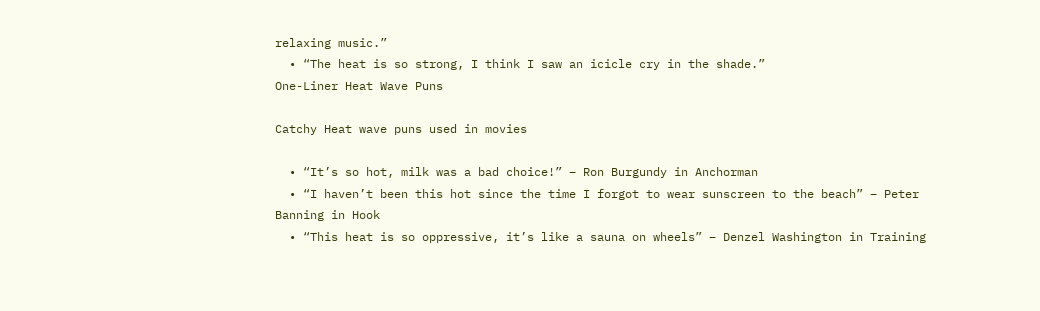relaxing music.”
  • “The heat is so strong, I think I saw an icicle cry in the shade.”
One-Liner Heat Wave Puns

Catchy Heat wave puns used in movies

  • “It’s so hot, milk was a bad choice!” – Ron Burgundy in Anchorman
  • “I haven’t been this hot since the time I forgot to wear sunscreen to the beach” – Peter Banning in Hook
  • “This heat is so oppressive, it’s like a sauna on wheels” – Denzel Washington in Training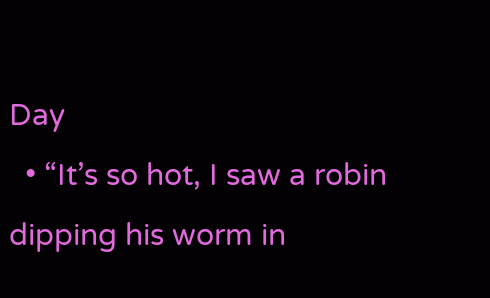Day
  • “It’s so hot, I saw a robin dipping his worm in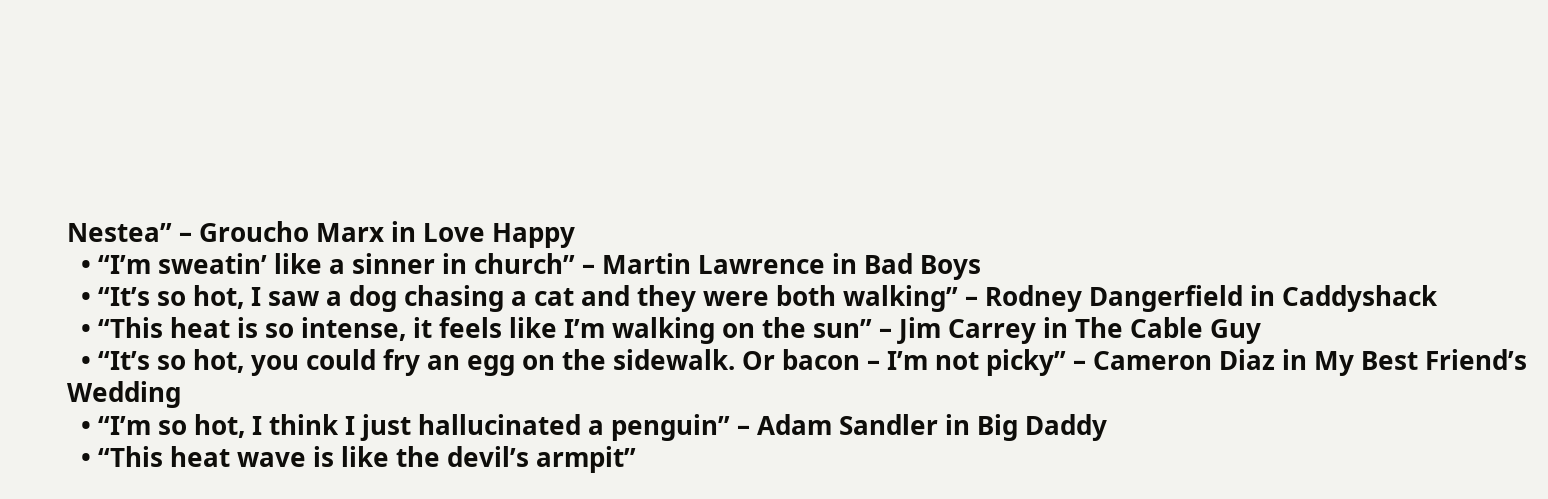Nestea” – Groucho Marx in Love Happy
  • “I’m sweatin’ like a sinner in church” – Martin Lawrence in Bad Boys
  • “It’s so hot, I saw a dog chasing a cat and they were both walking” – Rodney Dangerfield in Caddyshack
  • “This heat is so intense, it feels like I’m walking on the sun” – Jim Carrey in The Cable Guy
  • “It’s so hot, you could fry an egg on the sidewalk. Or bacon – I’m not picky” – Cameron Diaz in My Best Friend’s Wedding
  • “I’m so hot, I think I just hallucinated a penguin” – Adam Sandler in Big Daddy
  • “This heat wave is like the devil’s armpit”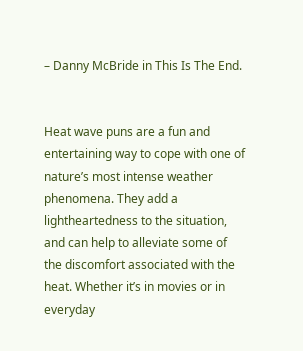– Danny McBride in This Is The End.


Heat wave puns are a fun and entertaining way to cope with one of nature’s most intense weather phenomena. They add a lightheartedness to the situation, and can help to alleviate some of the discomfort associated with the heat. Whether it’s in movies or in everyday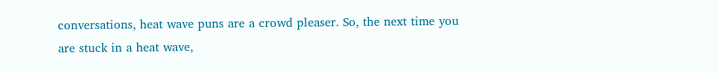conversations, heat wave puns are a crowd pleaser. So, the next time you are stuck in a heat wave,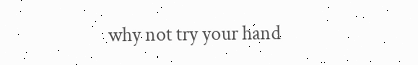why not try your hand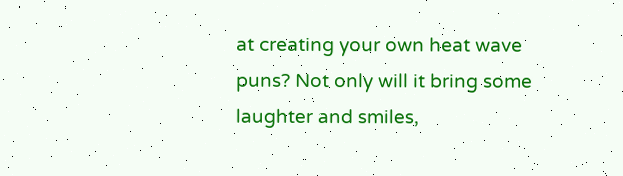at creating your own heat wave puns? Not only will it bring some laughter and smiles,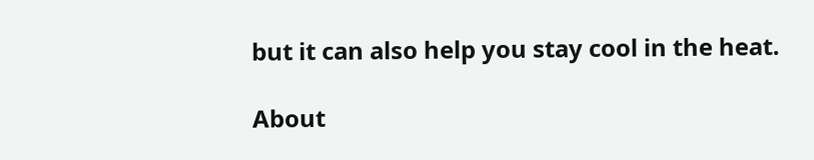but it can also help you stay cool in the heat.

About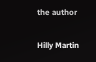the author

Hilly Martin